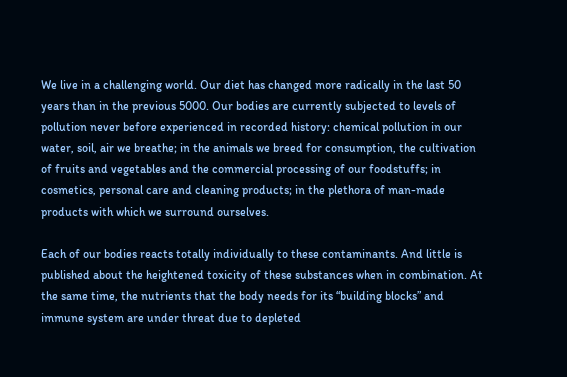We live in a challenging world. Our diet has changed more radically in the last 50 years than in the previous 5000. Our bodies are currently subjected to levels of pollution never before experienced in recorded history: chemical pollution in our water, soil, air we breathe; in the animals we breed for consumption, the cultivation of fruits and vegetables and the commercial processing of our foodstuffs; in cosmetics, personal care and cleaning products; in the plethora of man-made products with which we surround ourselves.

Each of our bodies reacts totally individually to these contaminants. And little is published about the heightened toxicity of these substances when in combination. At the same time, the nutrients that the body needs for its “building blocks” and immune system are under threat due to depleted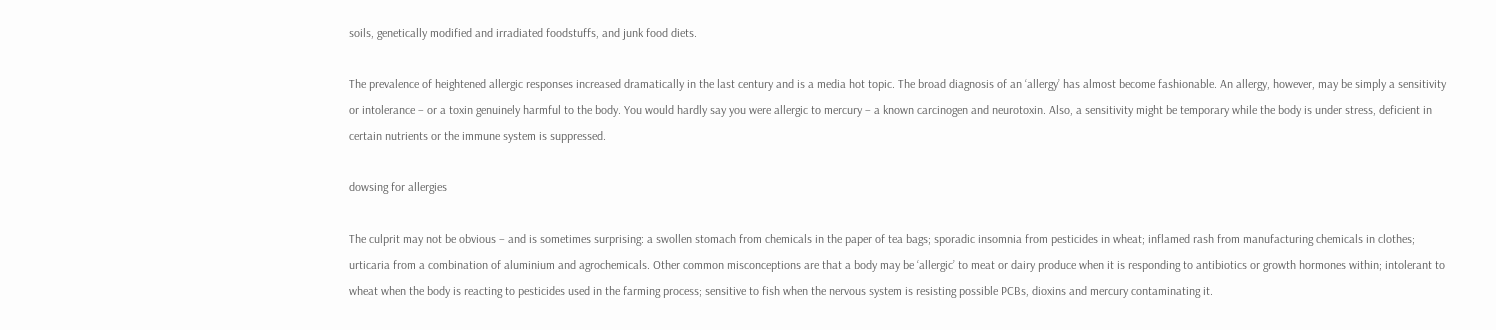soils, genetically modified and irradiated foodstuffs, and junk food diets.

The prevalence of heightened allergic responses increased dramatically in the last century and is a media hot topic. The broad diagnosis of an ‘allergy’ has almost become fashionable. An allergy, however, may be simply a sensitivity or intolerance – or a toxin genuinely harmful to the body. You would hardly say you were allergic to mercury – a known carcinogen and neurotoxin. Also, a sensitivity might be temporary while the body is under stress, deficient in certain nutrients or the immune system is suppressed.

dowsing for allergies

The culprit may not be obvious – and is sometimes surprising: a swollen stomach from chemicals in the paper of tea bags; sporadic insomnia from pesticides in wheat; inflamed rash from manufacturing chemicals in clothes; urticaria from a combination of aluminium and agrochemicals. Other common misconceptions are that a body may be ‘allergic’ to meat or dairy produce when it is responding to antibiotics or growth hormones within; intolerant to wheat when the body is reacting to pesticides used in the farming process; sensitive to fish when the nervous system is resisting possible PCBs, dioxins and mercury contaminating it.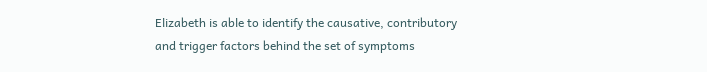Elizabeth is able to identify the causative, contributory and trigger factors behind the set of symptoms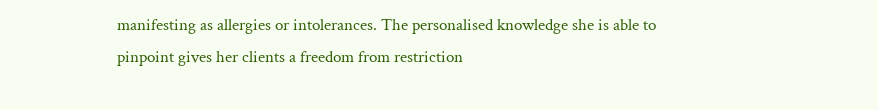manifesting as allergies or intolerances. The personalised knowledge she is able to pinpoint gives her clients a freedom from restriction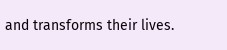and transforms their lives.